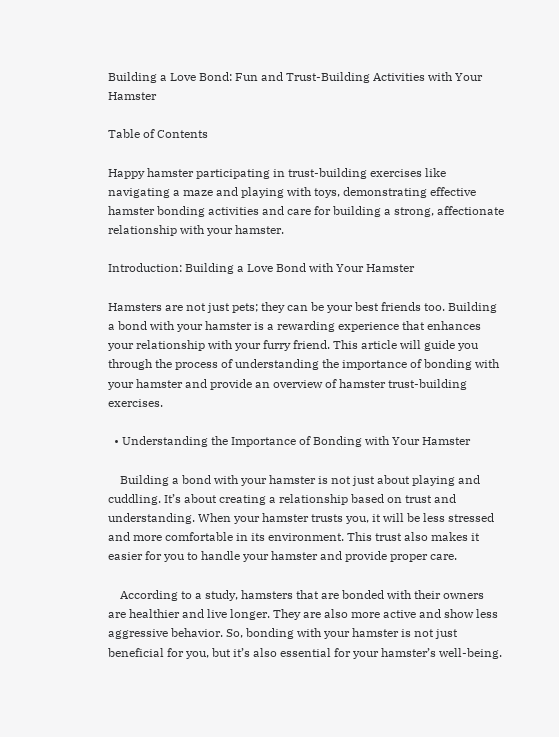Building a Love Bond: Fun and Trust-Building Activities with Your Hamster

Table of Contents

Happy hamster participating in trust-building exercises like navigating a maze and playing with toys, demonstrating effective hamster bonding activities and care for building a strong, affectionate relationship with your hamster.

Introduction: Building a Love Bond with Your Hamster

Hamsters are not just pets; they can be your best friends too. Building a bond with your hamster is a rewarding experience that enhances your relationship with your furry friend. This article will guide you through the process of understanding the importance of bonding with your hamster and provide an overview of hamster trust-building exercises.

  • Understanding the Importance of Bonding with Your Hamster

    Building a bond with your hamster is not just about playing and cuddling. It’s about creating a relationship based on trust and understanding. When your hamster trusts you, it will be less stressed and more comfortable in its environment. This trust also makes it easier for you to handle your hamster and provide proper care.

    According to a study, hamsters that are bonded with their owners are healthier and live longer. They are also more active and show less aggressive behavior. So, bonding with your hamster is not just beneficial for you, but it’s also essential for your hamster’s well-being.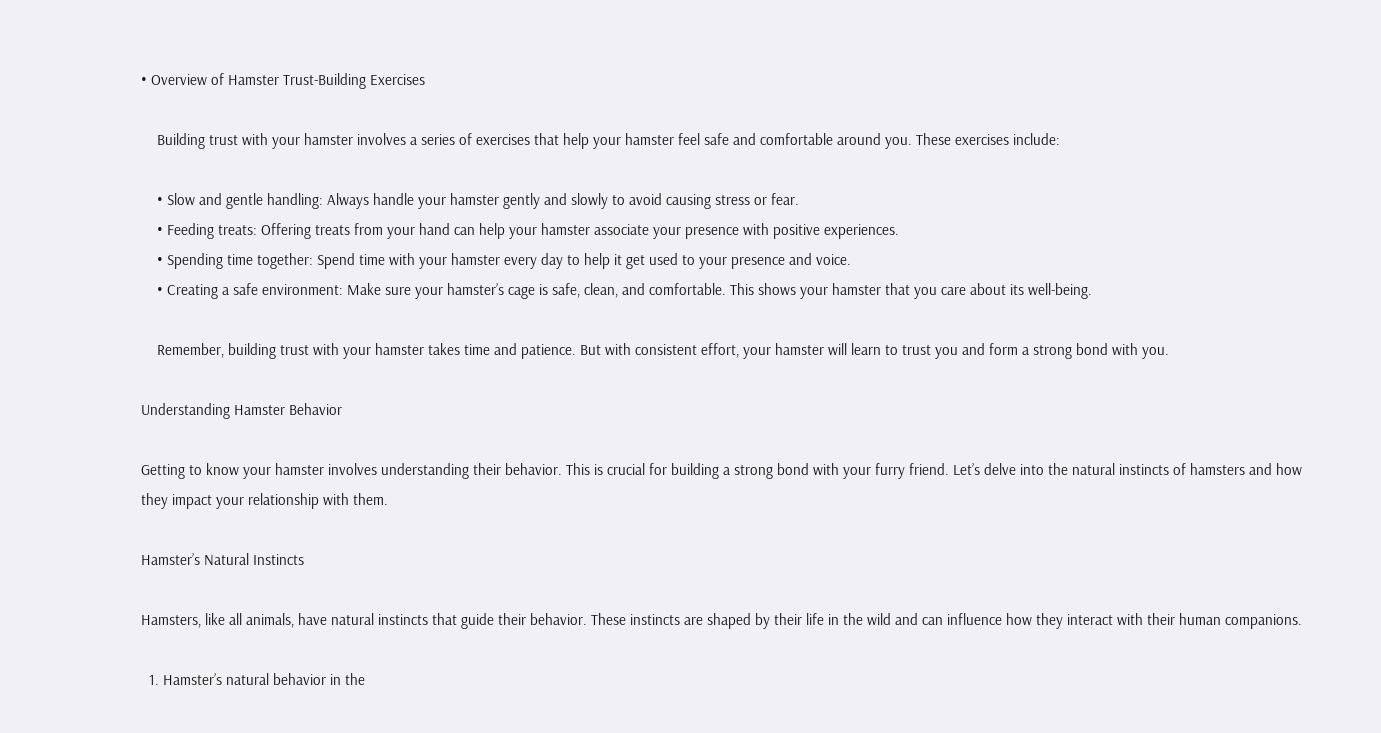• Overview of Hamster Trust-Building Exercises

    Building trust with your hamster involves a series of exercises that help your hamster feel safe and comfortable around you. These exercises include:

    • Slow and gentle handling: Always handle your hamster gently and slowly to avoid causing stress or fear.
    • Feeding treats: Offering treats from your hand can help your hamster associate your presence with positive experiences.
    • Spending time together: Spend time with your hamster every day to help it get used to your presence and voice.
    • Creating a safe environment: Make sure your hamster’s cage is safe, clean, and comfortable. This shows your hamster that you care about its well-being.

    Remember, building trust with your hamster takes time and patience. But with consistent effort, your hamster will learn to trust you and form a strong bond with you.

Understanding Hamster Behavior

Getting to know your hamster involves understanding their behavior. This is crucial for building a strong bond with your furry friend. Let’s delve into the natural instincts of hamsters and how they impact your relationship with them.

Hamster’s Natural Instincts

Hamsters, like all animals, have natural instincts that guide their behavior. These instincts are shaped by their life in the wild and can influence how they interact with their human companions.

  1. Hamster’s natural behavior in the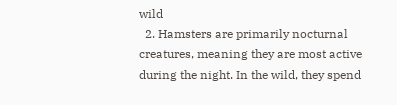wild
  2. Hamsters are primarily nocturnal creatures, meaning they are most active during the night. In the wild, they spend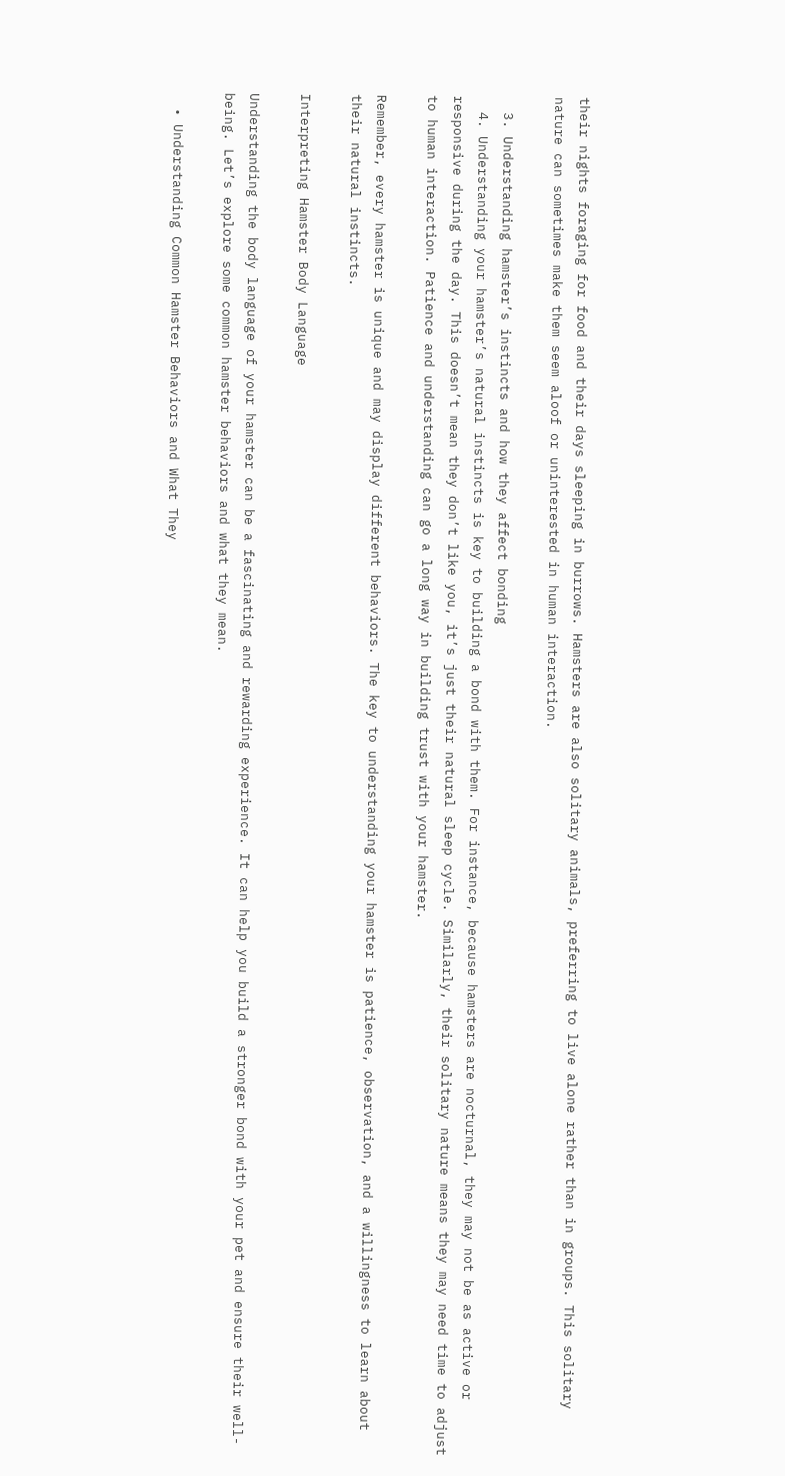their nights foraging for food and their days sleeping in burrows. Hamsters are also solitary animals, preferring to live alone rather than in groups. This solitary nature can sometimes make them seem aloof or uninterested in human interaction.

  3. Understanding hamster’s instincts and how they affect bonding
  4. Understanding your hamster’s natural instincts is key to building a bond with them. For instance, because hamsters are nocturnal, they may not be as active or responsive during the day. This doesn’t mean they don’t like you, it’s just their natural sleep cycle. Similarly, their solitary nature means they may need time to adjust to human interaction. Patience and understanding can go a long way in building trust with your hamster.

Remember, every hamster is unique and may display different behaviors. The key to understanding your hamster is patience, observation, and a willingness to learn about their natural instincts.

Interpreting Hamster Body Language

Understanding the body language of your hamster can be a fascinating and rewarding experience. It can help you build a stronger bond with your pet and ensure their well-being. Let’s explore some common hamster behaviors and what they mean.

  • Understanding Common Hamster Behaviors and What They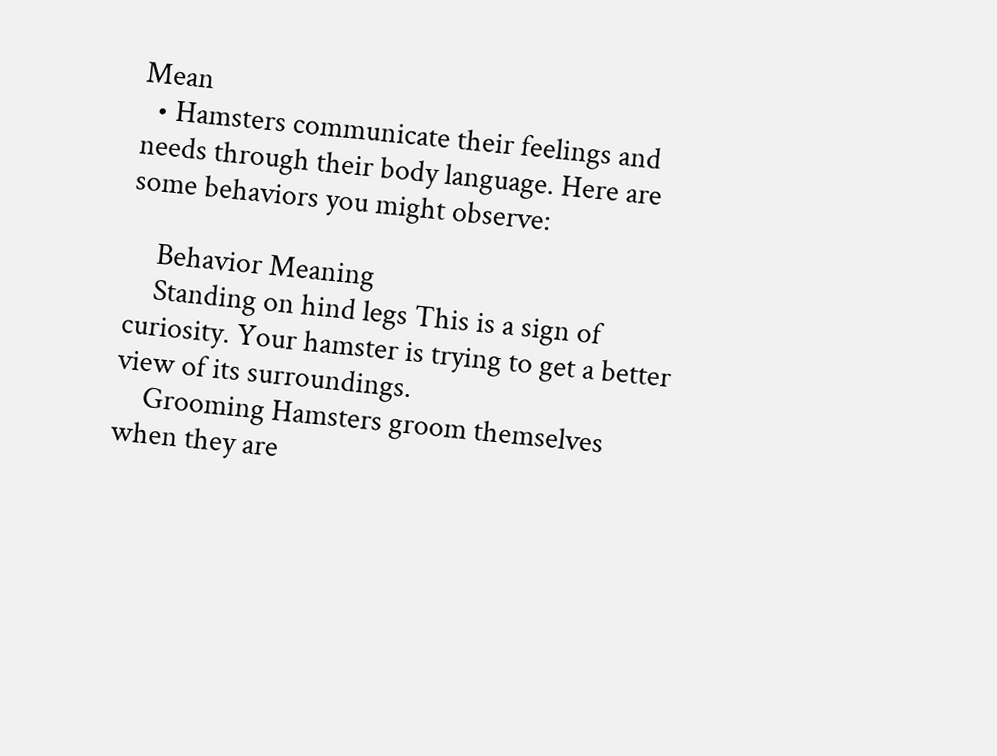Mean
  • Hamsters communicate their feelings and needs through their body language. Here are some behaviors you might observe:

    Behavior Meaning
    Standing on hind legs This is a sign of curiosity. Your hamster is trying to get a better view of its surroundings.
    Grooming Hamsters groom themselves when they are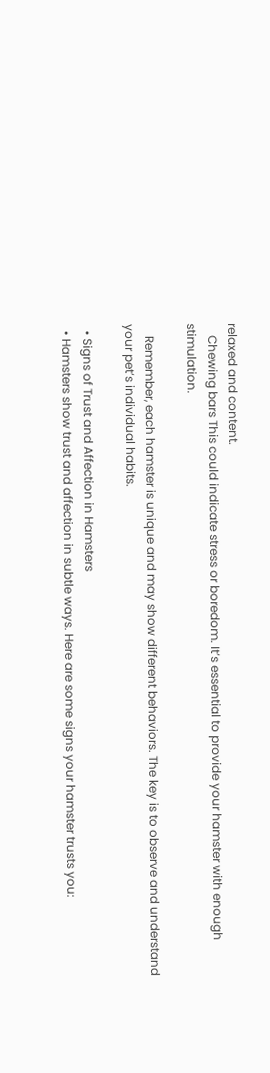relaxed and content.
    Chewing bars This could indicate stress or boredom. It’s essential to provide your hamster with enough stimulation.

    Remember, each hamster is unique and may show different behaviors. The key is to observe and understand your pet’s individual habits.

  • Signs of Trust and Affection in Hamsters
  • Hamsters show trust and affection in subtle ways. Here are some signs your hamster trusts you: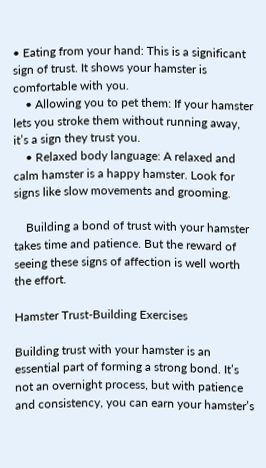• Eating from your hand: This is a significant sign of trust. It shows your hamster is comfortable with you.
    • Allowing you to pet them: If your hamster lets you stroke them without running away, it’s a sign they trust you.
    • Relaxed body language: A relaxed and calm hamster is a happy hamster. Look for signs like slow movements and grooming.

    Building a bond of trust with your hamster takes time and patience. But the reward of seeing these signs of affection is well worth the effort.

Hamster Trust-Building Exercises

Building trust with your hamster is an essential part of forming a strong bond. It’s not an overnight process, but with patience and consistency, you can earn your hamster’s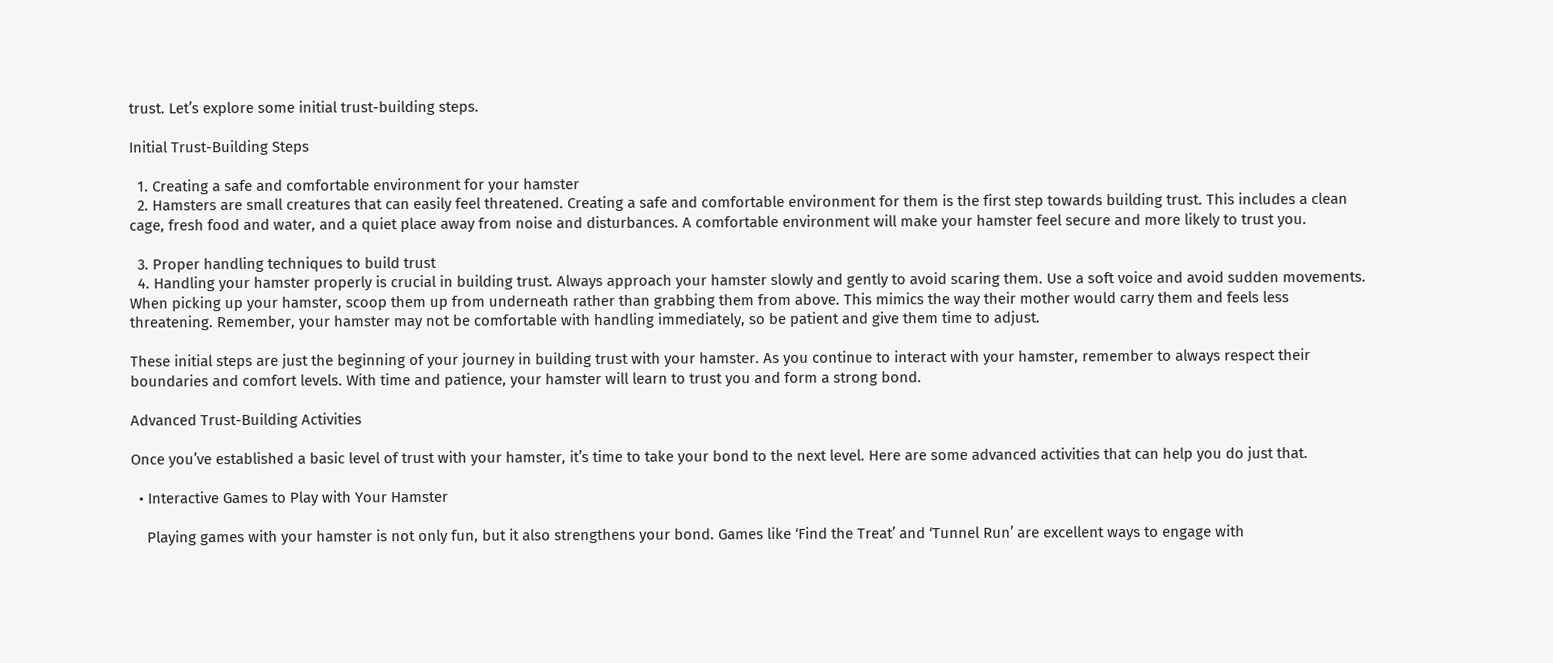trust. Let’s explore some initial trust-building steps.

Initial Trust-Building Steps

  1. Creating a safe and comfortable environment for your hamster
  2. Hamsters are small creatures that can easily feel threatened. Creating a safe and comfortable environment for them is the first step towards building trust. This includes a clean cage, fresh food and water, and a quiet place away from noise and disturbances. A comfortable environment will make your hamster feel secure and more likely to trust you.

  3. Proper handling techniques to build trust
  4. Handling your hamster properly is crucial in building trust. Always approach your hamster slowly and gently to avoid scaring them. Use a soft voice and avoid sudden movements. When picking up your hamster, scoop them up from underneath rather than grabbing them from above. This mimics the way their mother would carry them and feels less threatening. Remember, your hamster may not be comfortable with handling immediately, so be patient and give them time to adjust.

These initial steps are just the beginning of your journey in building trust with your hamster. As you continue to interact with your hamster, remember to always respect their boundaries and comfort levels. With time and patience, your hamster will learn to trust you and form a strong bond.

Advanced Trust-Building Activities

Once you’ve established a basic level of trust with your hamster, it’s time to take your bond to the next level. Here are some advanced activities that can help you do just that.

  • Interactive Games to Play with Your Hamster

    Playing games with your hamster is not only fun, but it also strengthens your bond. Games like ‘Find the Treat’ and ‘Tunnel Run’ are excellent ways to engage with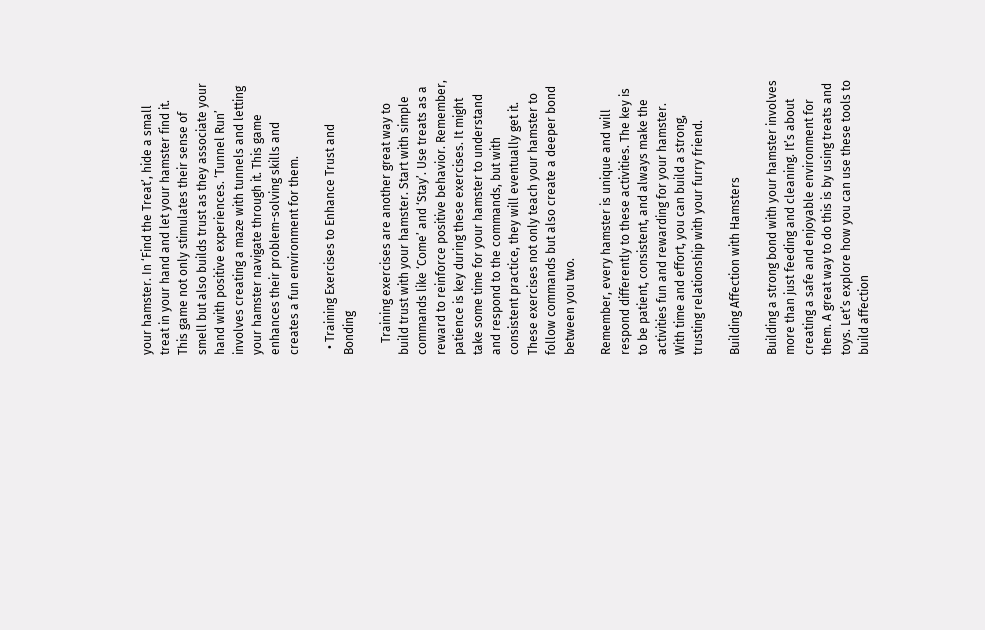your hamster. In ‘Find the Treat’, hide a small treat in your hand and let your hamster find it. This game not only stimulates their sense of smell but also builds trust as they associate your hand with positive experiences. ‘Tunnel Run’ involves creating a maze with tunnels and letting your hamster navigate through it. This game enhances their problem-solving skills and creates a fun environment for them.

  • Training Exercises to Enhance Trust and Bonding

    Training exercises are another great way to build trust with your hamster. Start with simple commands like ‘Come’ and ‘Stay’. Use treats as a reward to reinforce positive behavior. Remember, patience is key during these exercises. It might take some time for your hamster to understand and respond to the commands, but with consistent practice, they will eventually get it. These exercises not only teach your hamster to follow commands but also create a deeper bond between you two.

Remember, every hamster is unique and will respond differently to these activities. The key is to be patient, consistent, and always make the activities fun and rewarding for your hamster. With time and effort, you can build a strong, trusting relationship with your furry friend.

Building Affection with Hamsters

Building a strong bond with your hamster involves more than just feeding and cleaning. It’s about creating a safe and enjoyable environment for them. A great way to do this is by using treats and toys. Let’s explore how you can use these tools to build affection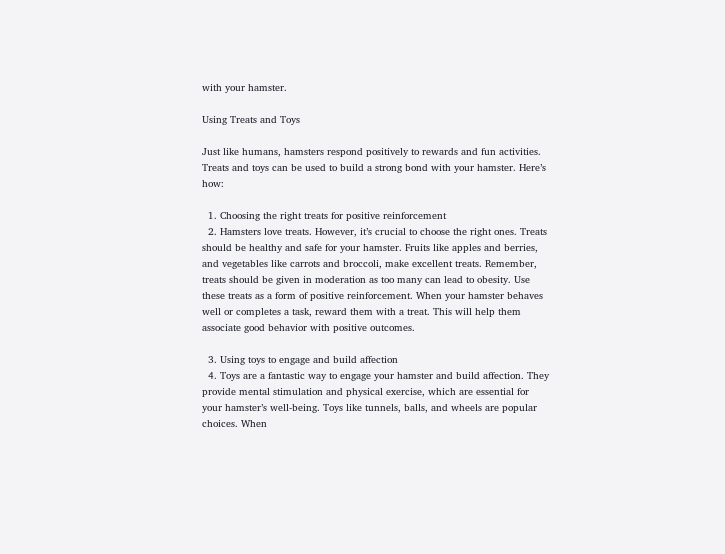with your hamster.

Using Treats and Toys

Just like humans, hamsters respond positively to rewards and fun activities. Treats and toys can be used to build a strong bond with your hamster. Here’s how:

  1. Choosing the right treats for positive reinforcement
  2. Hamsters love treats. However, it’s crucial to choose the right ones. Treats should be healthy and safe for your hamster. Fruits like apples and berries, and vegetables like carrots and broccoli, make excellent treats. Remember, treats should be given in moderation as too many can lead to obesity. Use these treats as a form of positive reinforcement. When your hamster behaves well or completes a task, reward them with a treat. This will help them associate good behavior with positive outcomes.

  3. Using toys to engage and build affection
  4. Toys are a fantastic way to engage your hamster and build affection. They provide mental stimulation and physical exercise, which are essential for your hamster’s well-being. Toys like tunnels, balls, and wheels are popular choices. When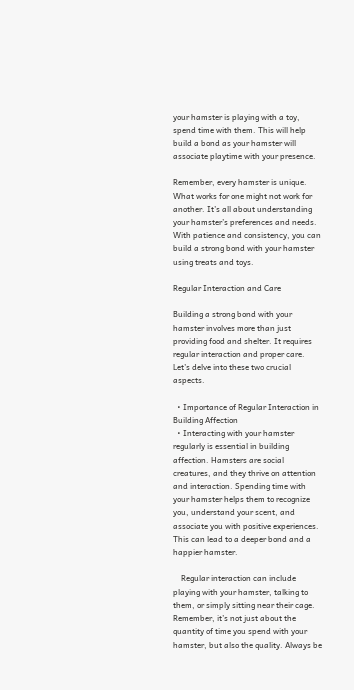your hamster is playing with a toy, spend time with them. This will help build a bond as your hamster will associate playtime with your presence.

Remember, every hamster is unique. What works for one might not work for another. It’s all about understanding your hamster’s preferences and needs. With patience and consistency, you can build a strong bond with your hamster using treats and toys.

Regular Interaction and Care

Building a strong bond with your hamster involves more than just providing food and shelter. It requires regular interaction and proper care. Let’s delve into these two crucial aspects.

  • Importance of Regular Interaction in Building Affection
  • Interacting with your hamster regularly is essential in building affection. Hamsters are social creatures, and they thrive on attention and interaction. Spending time with your hamster helps them to recognize you, understand your scent, and associate you with positive experiences. This can lead to a deeper bond and a happier hamster.

    Regular interaction can include playing with your hamster, talking to them, or simply sitting near their cage. Remember, it’s not just about the quantity of time you spend with your hamster, but also the quality. Always be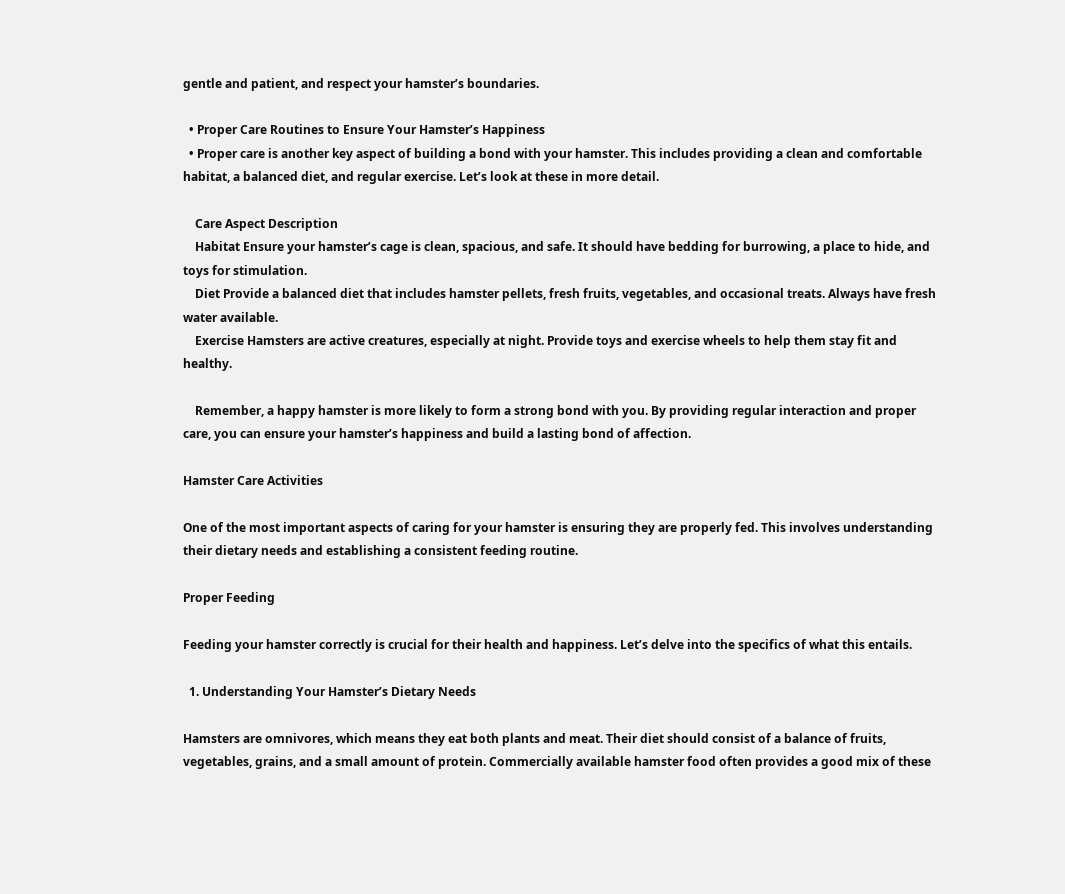gentle and patient, and respect your hamster’s boundaries.

  • Proper Care Routines to Ensure Your Hamster’s Happiness
  • Proper care is another key aspect of building a bond with your hamster. This includes providing a clean and comfortable habitat, a balanced diet, and regular exercise. Let’s look at these in more detail.

    Care Aspect Description
    Habitat Ensure your hamster’s cage is clean, spacious, and safe. It should have bedding for burrowing, a place to hide, and toys for stimulation.
    Diet Provide a balanced diet that includes hamster pellets, fresh fruits, vegetables, and occasional treats. Always have fresh water available.
    Exercise Hamsters are active creatures, especially at night. Provide toys and exercise wheels to help them stay fit and healthy.

    Remember, a happy hamster is more likely to form a strong bond with you. By providing regular interaction and proper care, you can ensure your hamster’s happiness and build a lasting bond of affection.

Hamster Care Activities

One of the most important aspects of caring for your hamster is ensuring they are properly fed. This involves understanding their dietary needs and establishing a consistent feeding routine.

Proper Feeding

Feeding your hamster correctly is crucial for their health and happiness. Let’s delve into the specifics of what this entails.

  1. Understanding Your Hamster’s Dietary Needs

Hamsters are omnivores, which means they eat both plants and meat. Their diet should consist of a balance of fruits, vegetables, grains, and a small amount of protein. Commercially available hamster food often provides a good mix of these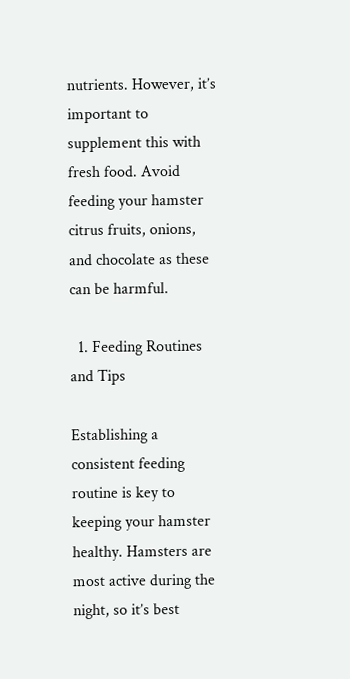nutrients. However, it’s important to supplement this with fresh food. Avoid feeding your hamster citrus fruits, onions, and chocolate as these can be harmful.

  1. Feeding Routines and Tips

Establishing a consistent feeding routine is key to keeping your hamster healthy. Hamsters are most active during the night, so it’s best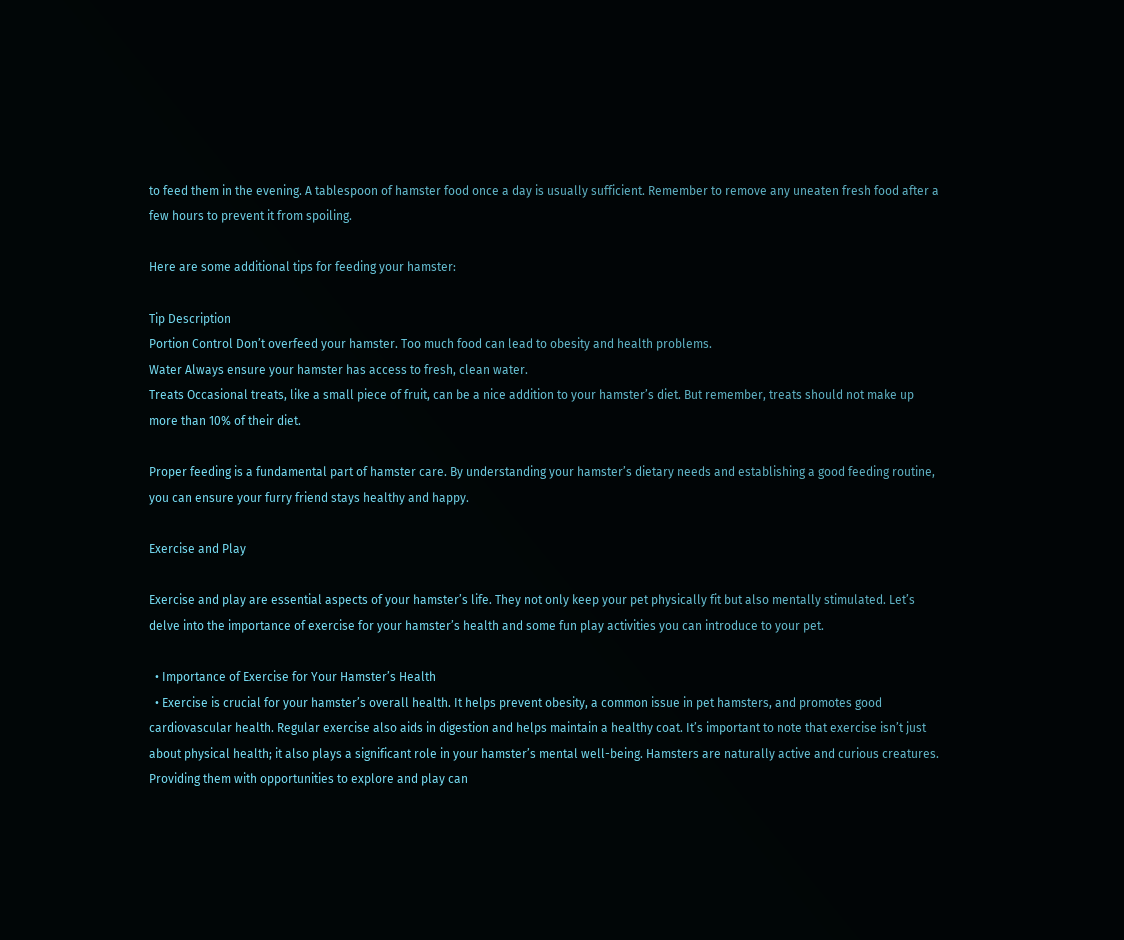to feed them in the evening. A tablespoon of hamster food once a day is usually sufficient. Remember to remove any uneaten fresh food after a few hours to prevent it from spoiling.

Here are some additional tips for feeding your hamster:

Tip Description
Portion Control Don’t overfeed your hamster. Too much food can lead to obesity and health problems.
Water Always ensure your hamster has access to fresh, clean water.
Treats Occasional treats, like a small piece of fruit, can be a nice addition to your hamster’s diet. But remember, treats should not make up more than 10% of their diet.

Proper feeding is a fundamental part of hamster care. By understanding your hamster’s dietary needs and establishing a good feeding routine, you can ensure your furry friend stays healthy and happy.

Exercise and Play

Exercise and play are essential aspects of your hamster’s life. They not only keep your pet physically fit but also mentally stimulated. Let’s delve into the importance of exercise for your hamster’s health and some fun play activities you can introduce to your pet.

  • Importance of Exercise for Your Hamster’s Health
  • Exercise is crucial for your hamster’s overall health. It helps prevent obesity, a common issue in pet hamsters, and promotes good cardiovascular health. Regular exercise also aids in digestion and helps maintain a healthy coat. It’s important to note that exercise isn’t just about physical health; it also plays a significant role in your hamster’s mental well-being. Hamsters are naturally active and curious creatures. Providing them with opportunities to explore and play can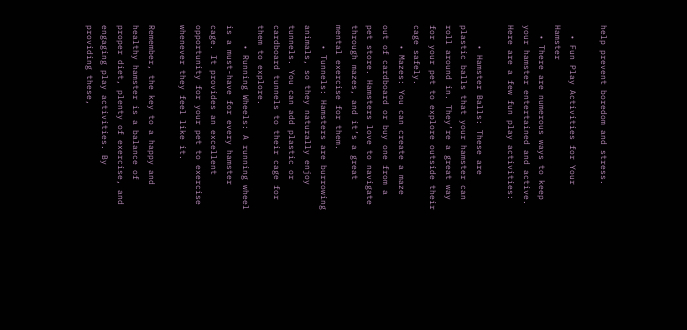help prevent boredom and stress.

  • Fun Play Activities for Your Hamster
  • There are numerous ways to keep your hamster entertained and active. Here are a few fun play activities:

    • Hamster Balls: These are plastic balls that your hamster can roll around in. They’re a great way for your pet to explore outside their cage safely.
    • Mazes: You can create a maze out of cardboard or buy one from a pet store. Hamsters love to navigate through mazes, and it’s a great mental exercise for them.
    • Tunnels: Hamsters are burrowing animals, so they naturally enjoy tunnels. You can add plastic or cardboard tunnels to their cage for them to explore.
    • Running Wheels: A running wheel is a must-have for every hamster cage. It provides an excellent opportunity for your pet to exercise whenever they feel like it.

Remember, the key to a happy and healthy hamster is a balance of proper diet, plenty of exercise, and engaging play activities. By providing these,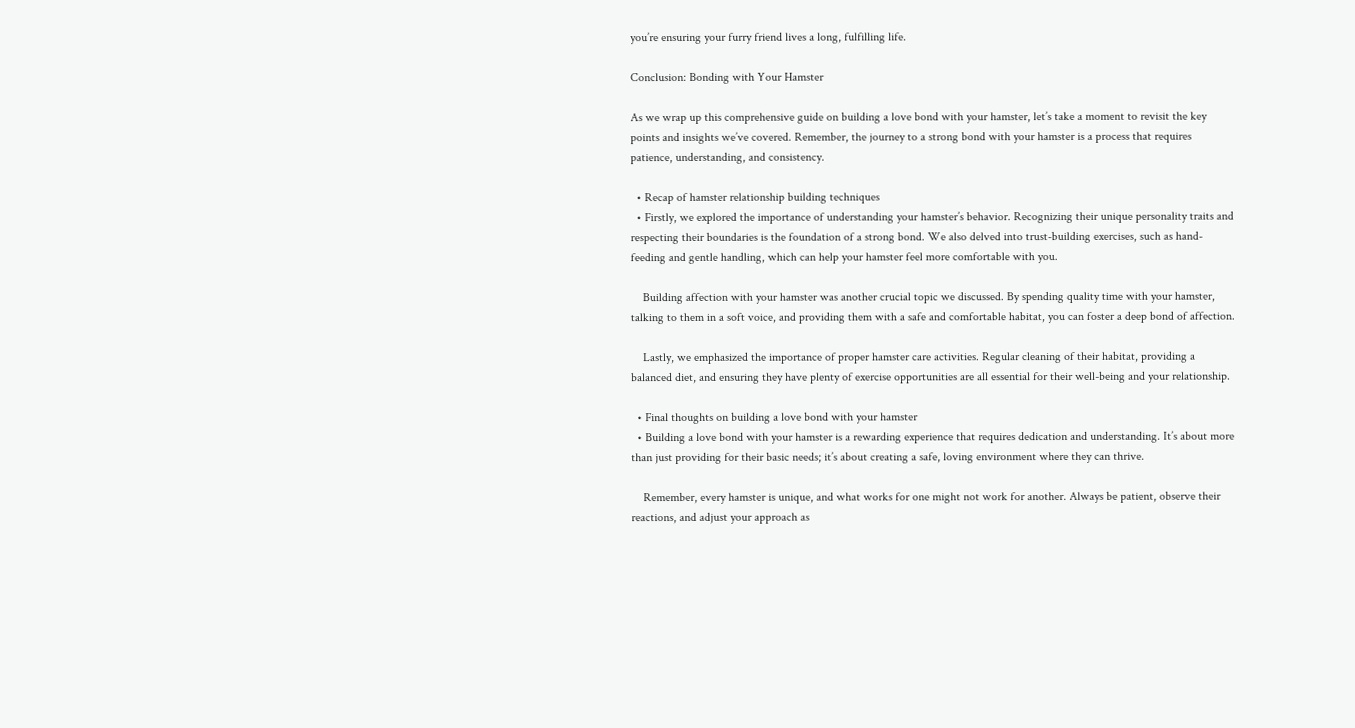you’re ensuring your furry friend lives a long, fulfilling life.

Conclusion: Bonding with Your Hamster

As we wrap up this comprehensive guide on building a love bond with your hamster, let’s take a moment to revisit the key points and insights we’ve covered. Remember, the journey to a strong bond with your hamster is a process that requires patience, understanding, and consistency.

  • Recap of hamster relationship building techniques
  • Firstly, we explored the importance of understanding your hamster’s behavior. Recognizing their unique personality traits and respecting their boundaries is the foundation of a strong bond. We also delved into trust-building exercises, such as hand-feeding and gentle handling, which can help your hamster feel more comfortable with you.

    Building affection with your hamster was another crucial topic we discussed. By spending quality time with your hamster, talking to them in a soft voice, and providing them with a safe and comfortable habitat, you can foster a deep bond of affection.

    Lastly, we emphasized the importance of proper hamster care activities. Regular cleaning of their habitat, providing a balanced diet, and ensuring they have plenty of exercise opportunities are all essential for their well-being and your relationship.

  • Final thoughts on building a love bond with your hamster
  • Building a love bond with your hamster is a rewarding experience that requires dedication and understanding. It’s about more than just providing for their basic needs; it’s about creating a safe, loving environment where they can thrive.

    Remember, every hamster is unique, and what works for one might not work for another. Always be patient, observe their reactions, and adjust your approach as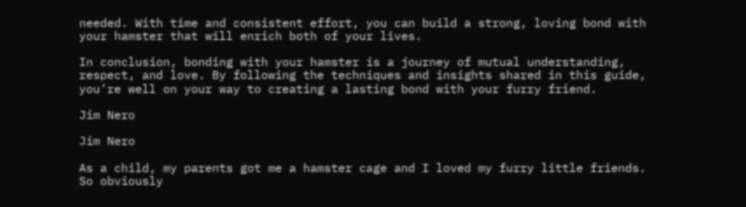needed. With time and consistent effort, you can build a strong, loving bond with your hamster that will enrich both of your lives.

In conclusion, bonding with your hamster is a journey of mutual understanding, respect, and love. By following the techniques and insights shared in this guide, you’re well on your way to creating a lasting bond with your furry friend.

Jim Nero

Jim Nero

As a child, my parents got me a hamster cage and I loved my furry little friends.
So obviously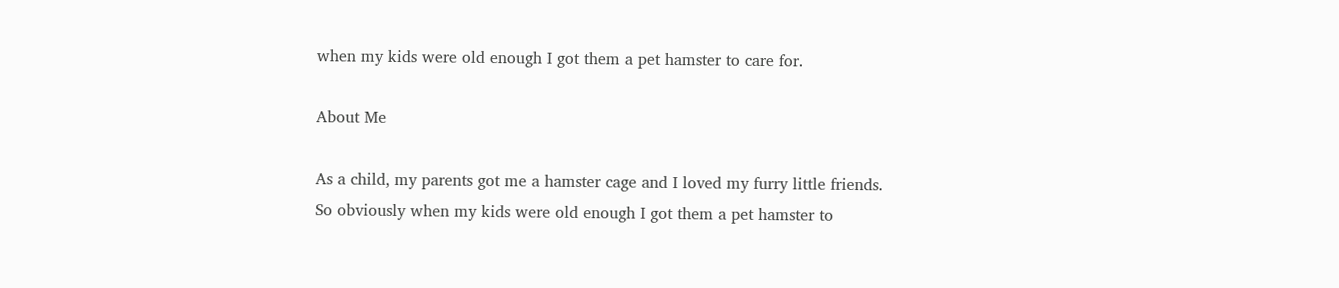when my kids were old enough I got them a pet hamster to care for.

About Me

As a child, my parents got me a hamster cage and I loved my furry little friends.
So obviously when my kids were old enough I got them a pet hamster to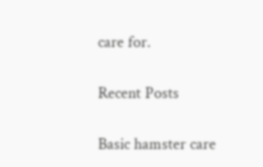care for.

Recent Posts

Basic hamster care